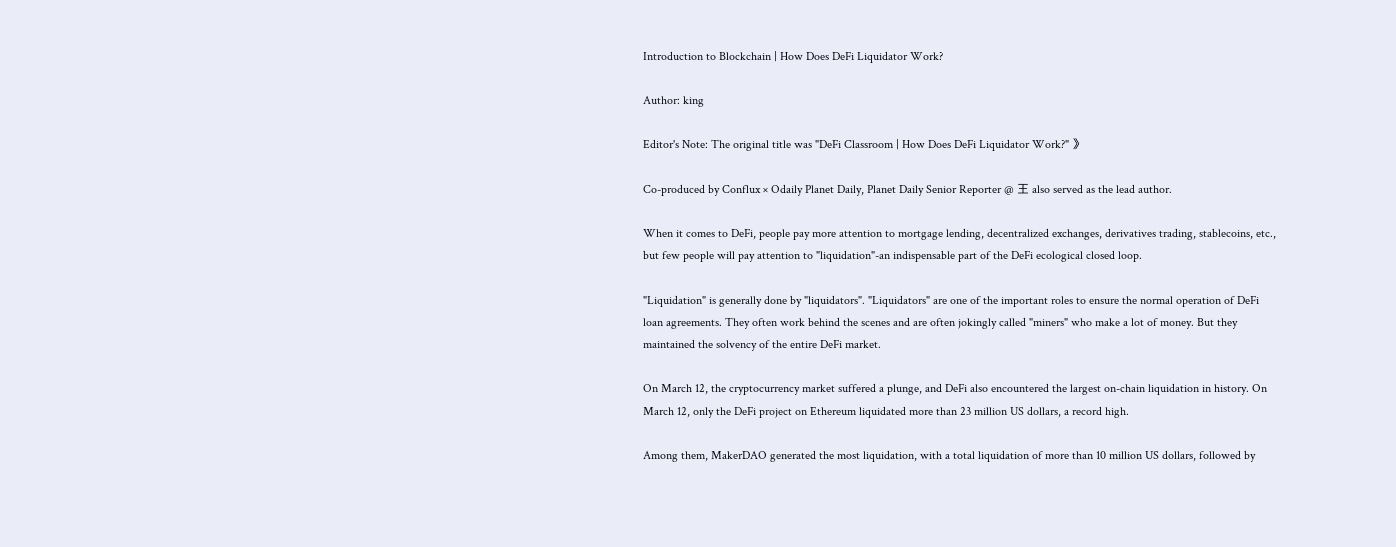Introduction to Blockchain | How Does DeFi Liquidator Work?

Author: king

Editor's Note: The original title was "DeFi Classroom | How Does DeFi Liquidator Work?" 》

Co-produced by Conflux × Odaily Planet Daily, Planet Daily Senior Reporter @ 王 also served as the lead author.

When it comes to DeFi, people pay more attention to mortgage lending, decentralized exchanges, derivatives trading, stablecoins, etc., but few people will pay attention to "liquidation"-an indispensable part of the DeFi ecological closed loop.

"Liquidation" is generally done by "liquidators". "Liquidators" are one of the important roles to ensure the normal operation of DeFi loan agreements. They often work behind the scenes and are often jokingly called "miners" who make a lot of money. But they maintained the solvency of the entire DeFi market.

On March 12, the cryptocurrency market suffered a plunge, and DeFi also encountered the largest on-chain liquidation in history. On March 12, only the DeFi project on Ethereum liquidated more than 23 million US dollars, a record high.

Among them, MakerDAO generated the most liquidation, with a total liquidation of more than 10 million US dollars, followed by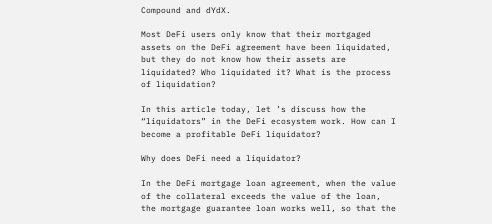Compound and dYdX.

Most DeFi users only know that their mortgaged assets on the DeFi agreement have been liquidated, but they do not know how their assets are liquidated? Who liquidated it? What is the process of liquidation?

In this article today, let ’s discuss how the “liquidators” in the DeFi ecosystem work. How can I become a profitable DeFi liquidator?

Why does DeFi need a liquidator?

In the DeFi mortgage loan agreement, when the value of the collateral exceeds the value of the loan, the mortgage guarantee loan works well, so that the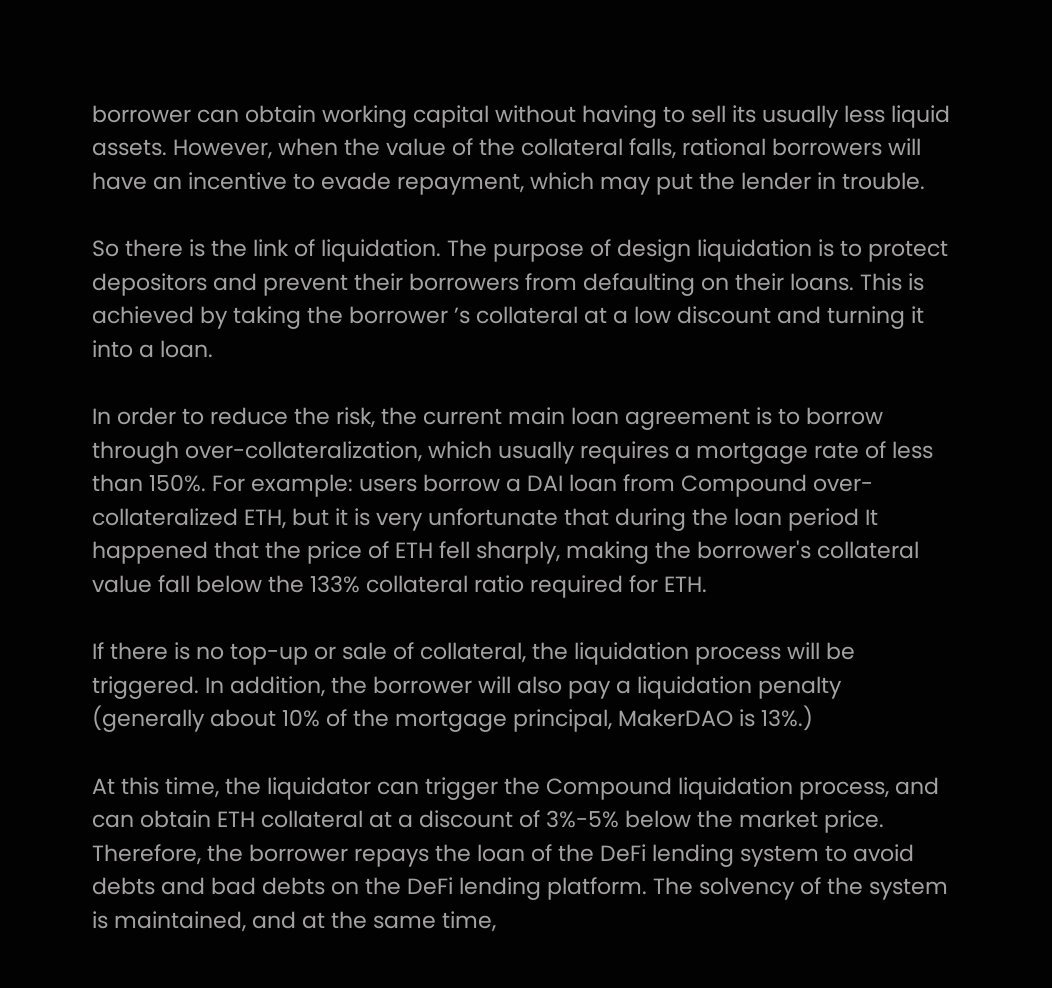borrower can obtain working capital without having to sell its usually less liquid assets. However, when the value of the collateral falls, rational borrowers will have an incentive to evade repayment, which may put the lender in trouble.

So there is the link of liquidation. The purpose of design liquidation is to protect depositors and prevent their borrowers from defaulting on their loans. This is achieved by taking the borrower ’s collateral at a low discount and turning it into a loan.

In order to reduce the risk, the current main loan agreement is to borrow through over-collateralization, which usually requires a mortgage rate of less than 150%. For example: users borrow a DAI loan from Compound over-collateralized ETH, but it is very unfortunate that during the loan period It happened that the price of ETH fell sharply, making the borrower's collateral value fall below the 133% collateral ratio required for ETH.

If there is no top-up or sale of collateral, the liquidation process will be triggered. In addition, the borrower will also pay a liquidation penalty (generally about 10% of the mortgage principal, MakerDAO is 13%.)

At this time, the liquidator can trigger the Compound liquidation process, and can obtain ETH collateral at a discount of 3%-5% below the market price. Therefore, the borrower repays the loan of the DeFi lending system to avoid debts and bad debts on the DeFi lending platform. The solvency of the system is maintained, and at the same time,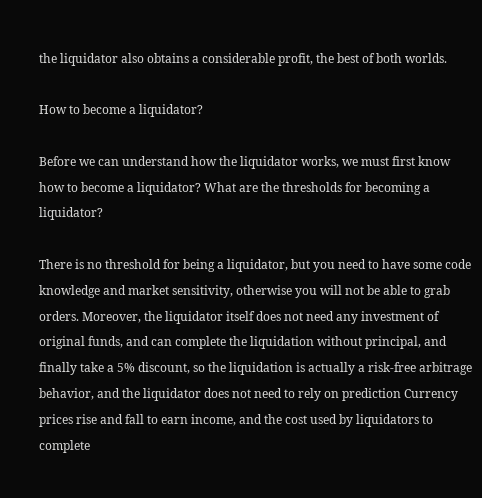the liquidator also obtains a considerable profit, the best of both worlds.

How to become a liquidator?

Before we can understand how the liquidator works, we must first know how to become a liquidator? What are the thresholds for becoming a liquidator?

There is no threshold for being a liquidator, but you need to have some code knowledge and market sensitivity, otherwise you will not be able to grab orders. Moreover, the liquidator itself does not need any investment of original funds, and can complete the liquidation without principal, and finally take a 5% discount, so the liquidation is actually a risk-free arbitrage behavior, and the liquidator does not need to rely on prediction Currency prices rise and fall to earn income, and the cost used by liquidators to complete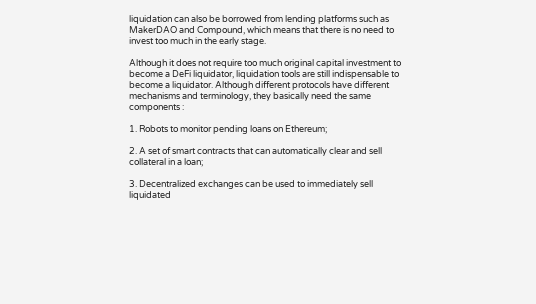liquidation can also be borrowed from lending platforms such as MakerDAO and Compound, which means that there is no need to invest too much in the early stage.

Although it does not require too much original capital investment to become a DeFi liquidator, liquidation tools are still indispensable to become a liquidator. Although different protocols have different mechanisms and terminology, they basically need the same components :

1. Robots to monitor pending loans on Ethereum;

2. A set of smart contracts that can automatically clear and sell collateral in a loan;

3. Decentralized exchanges can be used to immediately sell liquidated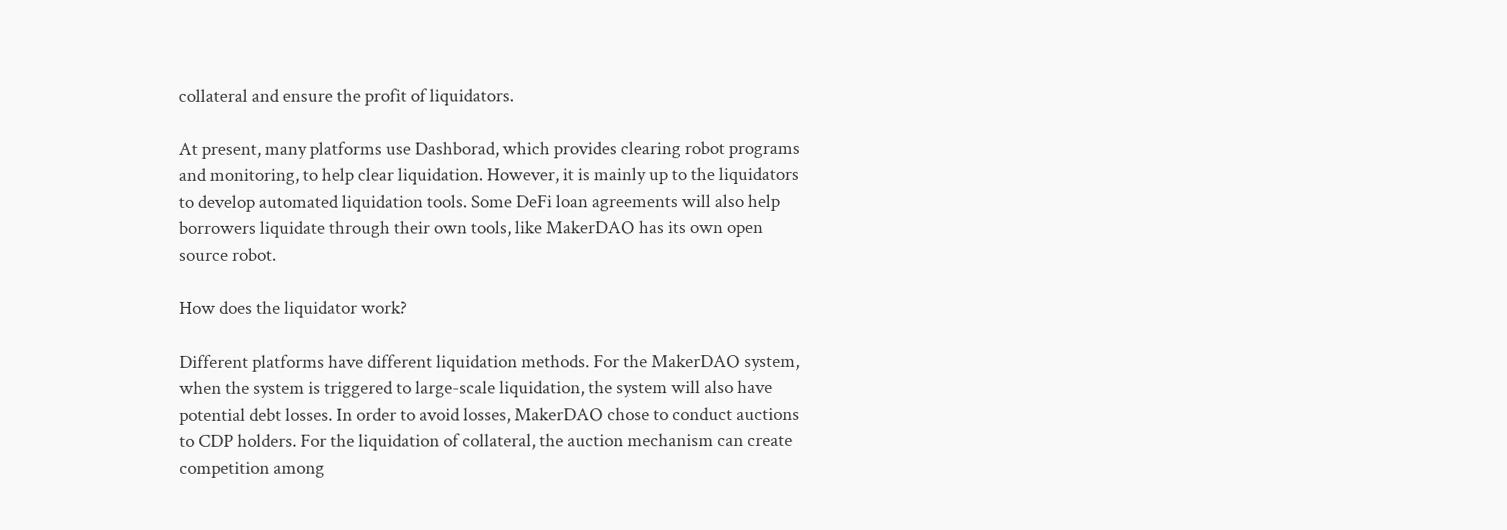collateral and ensure the profit of liquidators.

At present, many platforms use Dashborad, which provides clearing robot programs and monitoring, to help clear liquidation. However, it is mainly up to the liquidators to develop automated liquidation tools. Some DeFi loan agreements will also help borrowers liquidate through their own tools, like MakerDAO has its own open source robot.

How does the liquidator work?

Different platforms have different liquidation methods. For the MakerDAO system, when the system is triggered to large-scale liquidation, the system will also have potential debt losses. In order to avoid losses, MakerDAO chose to conduct auctions to CDP holders. For the liquidation of collateral, the auction mechanism can create competition among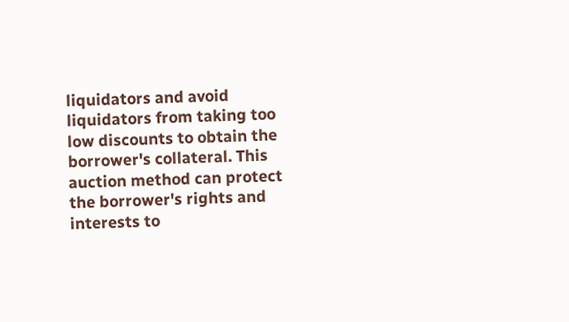liquidators and avoid liquidators from taking too low discounts to obtain the borrower's collateral. This auction method can protect the borrower's rights and interests to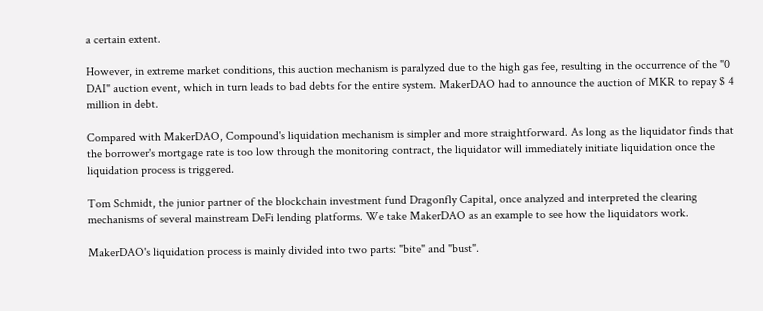a certain extent.

However, in extreme market conditions, this auction mechanism is paralyzed due to the high gas fee, resulting in the occurrence of the "0 DAI" auction event, which in turn leads to bad debts for the entire system. MakerDAO had to announce the auction of MKR to repay $ 4 million in debt.

Compared with MakerDAO, Compound's liquidation mechanism is simpler and more straightforward. As long as the liquidator finds that the borrower's mortgage rate is too low through the monitoring contract, the liquidator will immediately initiate liquidation once the liquidation process is triggered.

Tom Schmidt, the junior partner of the blockchain investment fund Dragonfly Capital, once analyzed and interpreted the clearing mechanisms of several mainstream DeFi lending platforms. We take MakerDAO as an example to see how the liquidators work.

MakerDAO's liquidation process is mainly divided into two parts: "bite" and "bust".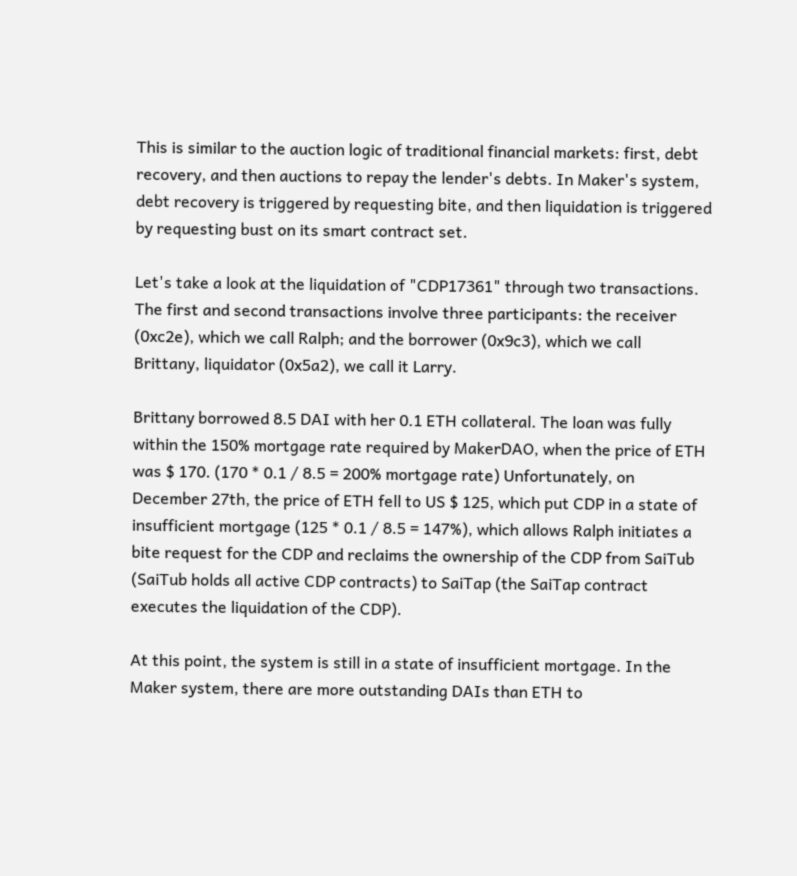This is similar to the auction logic of traditional financial markets: first, debt recovery, and then auctions to repay the lender's debts. In Maker's system, debt recovery is triggered by requesting bite, and then liquidation is triggered by requesting bust on its smart contract set.

Let's take a look at the liquidation of "CDP17361" through two transactions. The first and second transactions involve three participants: the receiver (0xc2e), which we call Ralph; and the borrower (0x9c3), which we call Brittany, liquidator (0x5a2), we call it Larry.

Brittany borrowed 8.5 DAI with her 0.1 ETH collateral. The loan was fully within the 150% mortgage rate required by MakerDAO, when the price of ETH was $ 170. (170 * 0.1 / 8.5 = 200% mortgage rate) Unfortunately, on December 27th, the price of ETH fell to US $ 125, which put CDP in a state of insufficient mortgage (125 * 0.1 / 8.5 = 147%), which allows Ralph initiates a bite request for the CDP and reclaims the ownership of the CDP from SaiTub (SaiTub holds all active CDP contracts) to SaiTap (the SaiTap contract executes the liquidation of the CDP).

At this point, the system is still in a state of insufficient mortgage. In the Maker system, there are more outstanding DAIs than ETH to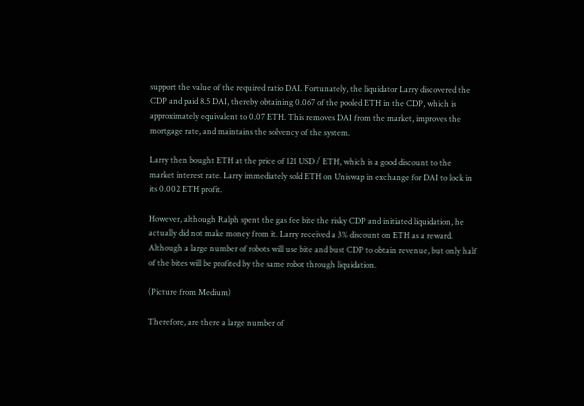support the value of the required ratio DAI. Fortunately, the liquidator Larry discovered the CDP and paid 8.5 DAI, thereby obtaining 0.067 of the pooled ETH in the CDP, which is approximately equivalent to 0.07 ETH. This removes DAI from the market, improves the mortgage rate, and maintains the solvency of the system.

Larry then bought ETH at the price of 121 USD / ETH, which is a good discount to the market interest rate. Larry immediately sold ETH on Uniswap in exchange for DAI to lock in its 0.002 ETH profit.

However, although Ralph spent the gas fee bite the risky CDP and initiated liquidation, he actually did not make money from it. Larry received a 3% discount on ETH as a reward. Although a large number of robots will use bite and bust CDP to obtain revenue, but only half of the bites will be profited by the same robot through liquidation.

(Picture from Medium)

Therefore, are there a large number of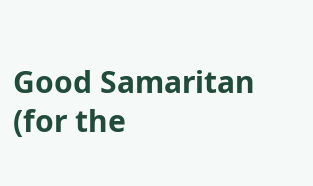Good Samaritan (for the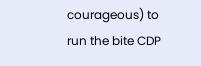courageous) to run the bite CDP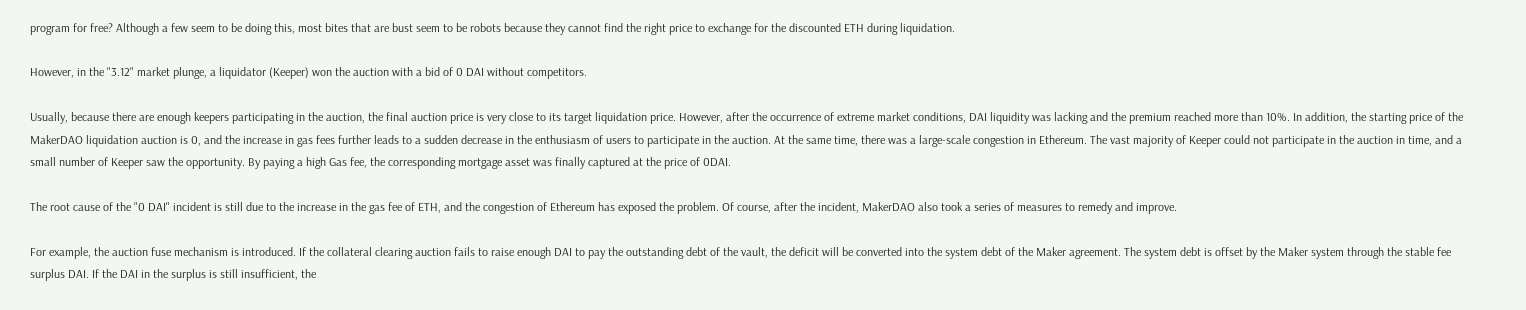program for free? Although a few seem to be doing this, most bites that are bust seem to be robots because they cannot find the right price to exchange for the discounted ETH during liquidation.

However, in the "3.12" market plunge, a liquidator (Keeper) won the auction with a bid of 0 DAI without competitors.

Usually, because there are enough keepers participating in the auction, the final auction price is very close to its target liquidation price. However, after the occurrence of extreme market conditions, DAI liquidity was lacking and the premium reached more than 10%. In addition, the starting price of the MakerDAO liquidation auction is 0, and the increase in gas fees further leads to a sudden decrease in the enthusiasm of users to participate in the auction. At the same time, there was a large-scale congestion in Ethereum. The vast majority of Keeper could not participate in the auction in time, and a small number of Keeper saw the opportunity. By paying a high Gas fee, the corresponding mortgage asset was finally captured at the price of 0DAI.

The root cause of the "0 DAI" incident is still due to the increase in the gas fee of ETH, and the congestion of Ethereum has exposed the problem. Of course, after the incident, MakerDAO also took a series of measures to remedy and improve.

For example, the auction fuse mechanism is introduced. If the collateral clearing auction fails to raise enough DAI to pay the outstanding debt of the vault, the deficit will be converted into the system debt of the Maker agreement. The system debt is offset by the Maker system through the stable fee surplus DAI. If the DAI in the surplus is still insufficient, the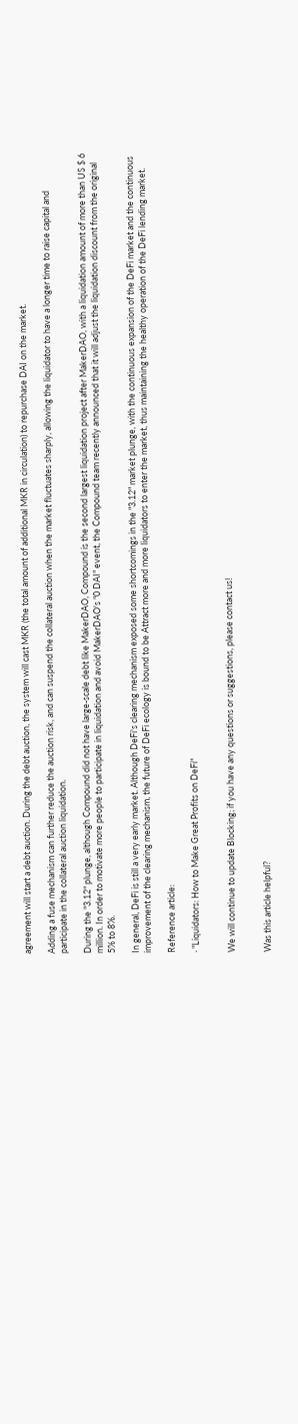agreement will start a debt auction. During the debt auction, the system will cast MKR (the total amount of additional MKR in circulation) to repurchase DAI on the market.

Adding a fuse mechanism can further reduce the auction risk, and can suspend the collateral auction when the market fluctuates sharply, allowing the liquidator to have a longer time to raise capital and participate in the collateral auction liquidation.

During the "3.12" plunge, although Compound did not have large-scale debt like MakerDAO, Compound is the second largest liquidation project after MakerDAO, with a liquidation amount of more than US $ 6 million. In order to motivate more people to participate in liquidation and avoid MakerDAO's "0 DAI" event, the Compound team recently announced that it will adjust the liquidation discount from the original 5% to 8%.

In general, DeFi is still a very early market. Although DeFi's clearing mechanism exposed some shortcomings in the "3.12" market plunge, with the continuous expansion of the DeFi market and the continuous improvement of the clearing mechanism, the future of DeFi ecology is bound to be Attract more and more liquidators to enter the market, thus maintaining the healthy operation of the DeFi lending market.

Reference article:

· "Liquidators: How to Make Great Profits on DeFi"


We will continue to update Blocking; if you have any questions or suggestions, please contact us!


Was this article helpful?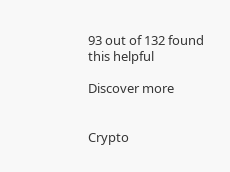93 out of 132 found this helpful

Discover more


Crypto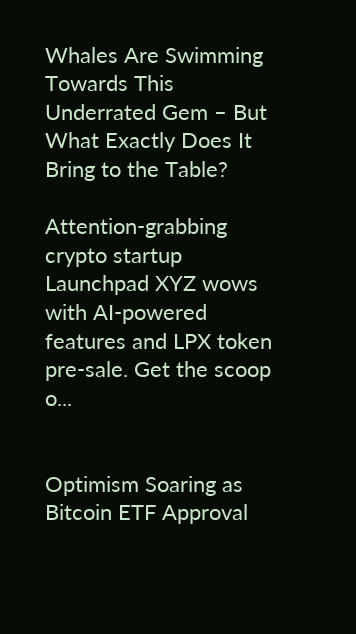Whales Are Swimming Towards This Underrated Gem – But What Exactly Does It Bring to the Table?

Attention-grabbing crypto startup Launchpad XYZ wows with AI-powered features and LPX token pre-sale. Get the scoop o...


Optimism Soaring as Bitcoin ETF Approval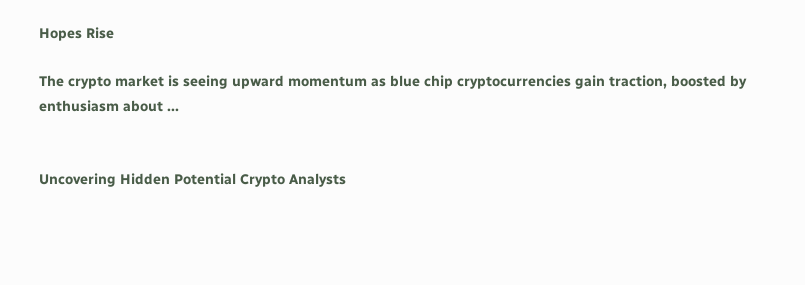Hopes Rise

The crypto market is seeing upward momentum as blue chip cryptocurrencies gain traction, boosted by enthusiasm about ...


Uncovering Hidden Potential Crypto Analysts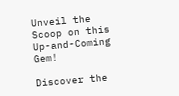Unveil the Scoop on this Up-and-Coming Gem!

Discover the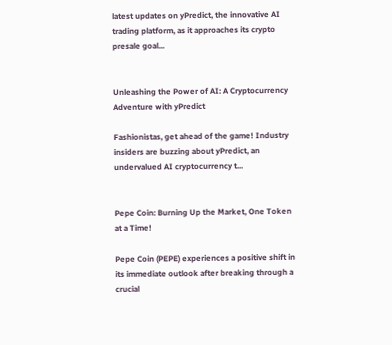latest updates on yPredict, the innovative AI trading platform, as it approaches its crypto presale goal...


Unleashing the Power of AI: A Cryptocurrency Adventure with yPredict

Fashionistas, get ahead of the game! Industry insiders are buzzing about yPredict, an undervalued AI cryptocurrency t...


Pepe Coin: Burning Up the Market, One Token at a Time!

Pepe Coin (PEPE) experiences a positive shift in its immediate outlook after breaking through a crucial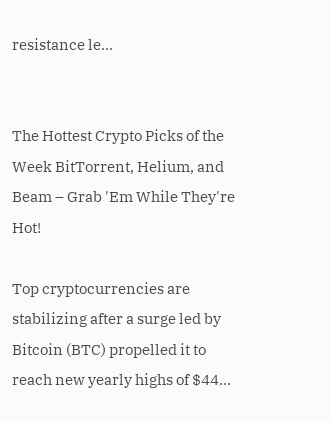resistance le...


The Hottest Crypto Picks of the Week BitTorrent, Helium, and Beam – Grab 'Em While They're Hot!

Top cryptocurrencies are stabilizing after a surge led by Bitcoin (BTC) propelled it to reach new yearly highs of $44...